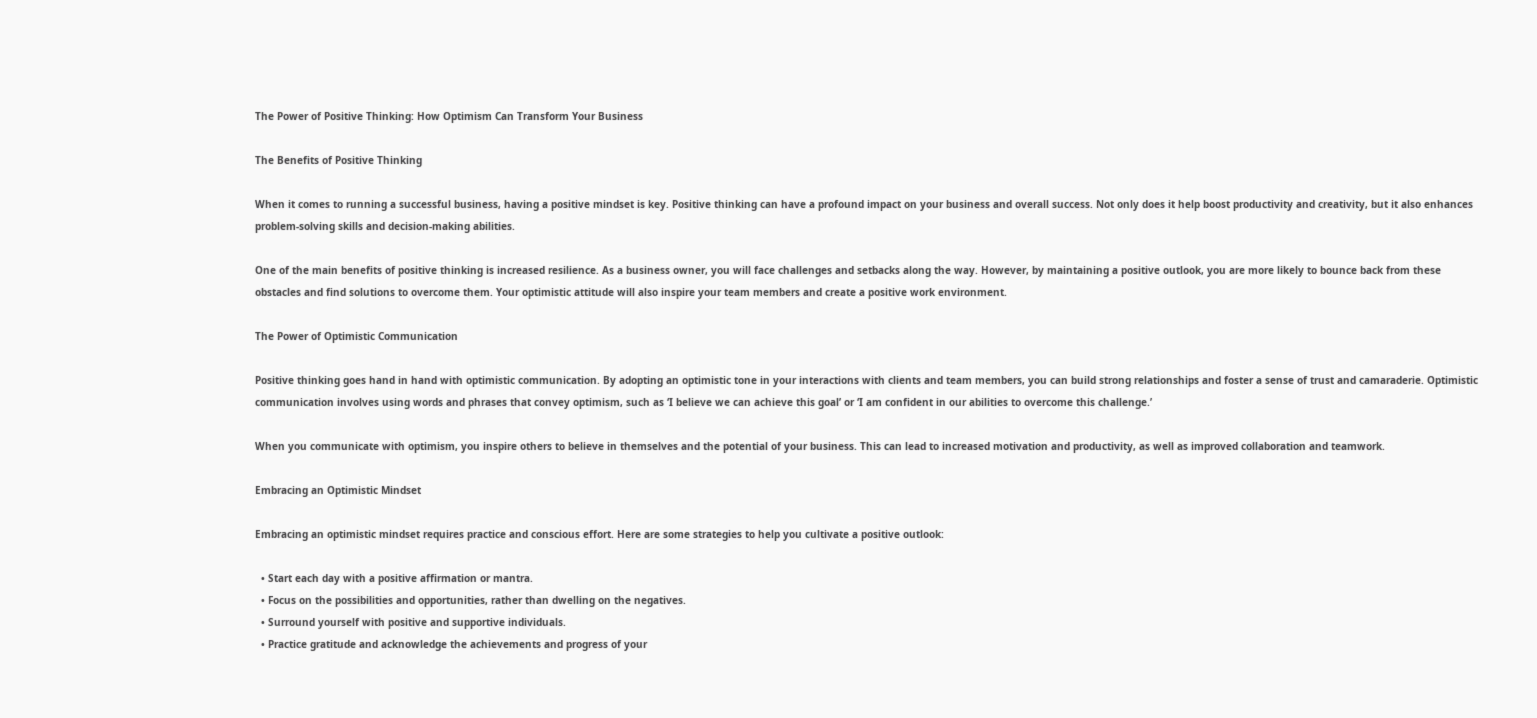The Power of Positive Thinking: How Optimism Can Transform Your Business

The Benefits of Positive Thinking

When it comes to running a successful business, having a positive mindset is key. Positive thinking can have a profound impact on your business and overall success. Not only does it help boost productivity and creativity, but it also enhances problem-solving skills and decision-making abilities.

One of the main benefits of positive thinking is increased resilience. As a business owner, you will face challenges and setbacks along the way. However, by maintaining a positive outlook, you are more likely to bounce back from these obstacles and find solutions to overcome them. Your optimistic attitude will also inspire your team members and create a positive work environment.

The Power of Optimistic Communication

Positive thinking goes hand in hand with optimistic communication. By adopting an optimistic tone in your interactions with clients and team members, you can build strong relationships and foster a sense of trust and camaraderie. Optimistic communication involves using words and phrases that convey optimism, such as ‘I believe we can achieve this goal’ or ‘I am confident in our abilities to overcome this challenge.’

When you communicate with optimism, you inspire others to believe in themselves and the potential of your business. This can lead to increased motivation and productivity, as well as improved collaboration and teamwork.

Embracing an Optimistic Mindset

Embracing an optimistic mindset requires practice and conscious effort. Here are some strategies to help you cultivate a positive outlook:

  • Start each day with a positive affirmation or mantra.
  • Focus on the possibilities and opportunities, rather than dwelling on the negatives.
  • Surround yourself with positive and supportive individuals.
  • Practice gratitude and acknowledge the achievements and progress of your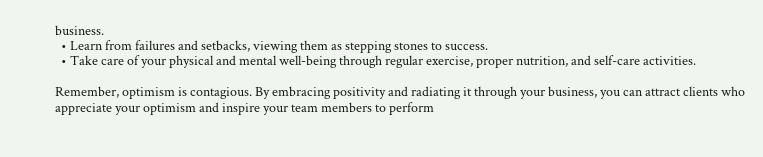business.
  • Learn from failures and setbacks, viewing them as stepping stones to success.
  • Take care of your physical and mental well-being through regular exercise, proper nutrition, and self-care activities.

Remember, optimism is contagious. By embracing positivity and radiating it through your business, you can attract clients who appreciate your optimism and inspire your team members to perform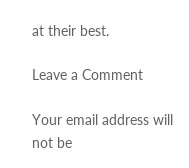at their best.

Leave a Comment

Your email address will not be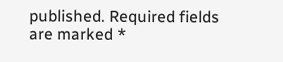published. Required fields are marked *